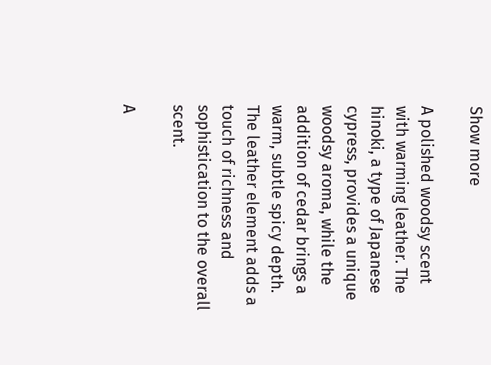Show more

A polished woodsy scent with warming leather. The hinoki, a type of Japanese cypress, provides a unique woodsy aroma, while the addition of cedar brings a warm, subtle spicy depth. The leather element adds a touch of richness and sophistication to the overall scent.

A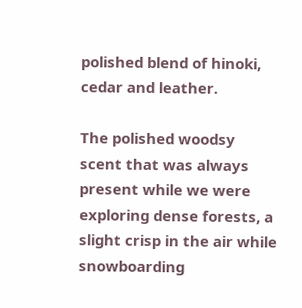polished blend of hinoki, cedar and leather.

The polished woodsy scent that was always present while we were exploring dense forests, a slight crisp in the air while snowboarding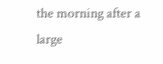the morning after a large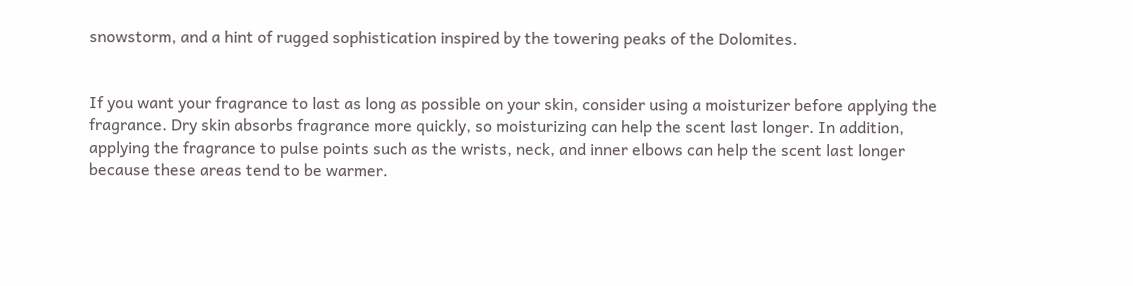snowstorm, and a hint of rugged sophistication inspired by the towering peaks of the Dolomites.


If you want your fragrance to last as long as possible on your skin, consider using a moisturizer before applying the fragrance. Dry skin absorbs fragrance more quickly, so moisturizing can help the scent last longer. In addition, applying the fragrance to pulse points such as the wrists, neck, and inner elbows can help the scent last longer because these areas tend to be warmer.